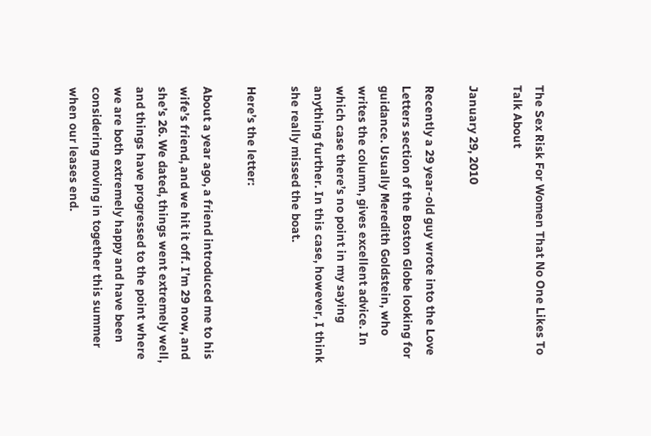The Sex Risk For Women That No One Likes To Talk About

January 29, 2010

Recently a 29 year-old guy wrote into the Love Letters section of the Boston Globe looking for guidance. Usually Meredith Goldstein, who writes the column, gives excellent advice. In which case there’s no point in my saying anything further. In this case, however, I think she really missed the boat.

Here’s the letter:

About a year ago, a friend introduced me to his wife’s friend, and we hit it off. I’m 29 now, and she’s 26. We dated, things went extremely well, and things have progressed to the point where we are both extremely happy and have been considering moving in together this summer when our leases end.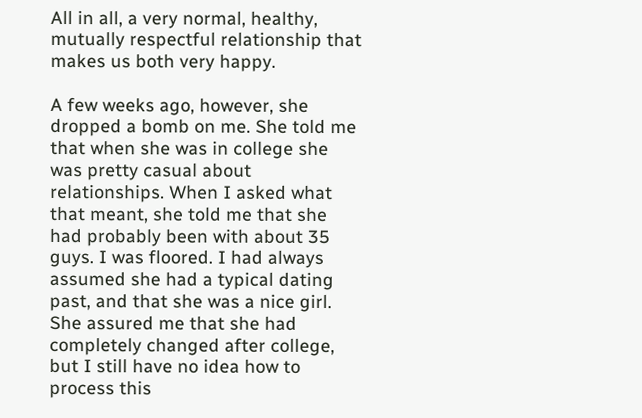All in all, a very normal, healthy, mutually respectful relationship that makes us both very happy.

A few weeks ago, however, she dropped a bomb on me. She told me that when she was in college she was pretty casual about relationships. When I asked what that meant, she told me that she had probably been with about 35 guys. I was floored. I had always assumed she had a typical dating past, and that she was a nice girl. She assured me that she had completely changed after college, but I still have no idea how to process this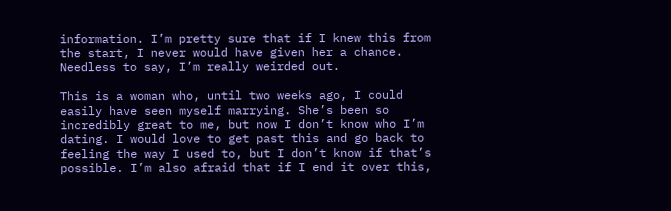information. I’m pretty sure that if I knew this from the start, I never would have given her a chance. Needless to say, I’m really weirded out.

This is a woman who, until two weeks ago, I could easily have seen myself marrying. She’s been so incredibly great to me, but now I don’t know who I’m dating. I would love to get past this and go back to feeling the way I used to, but I don’t know if that’s possible. I’m also afraid that if I end it over this,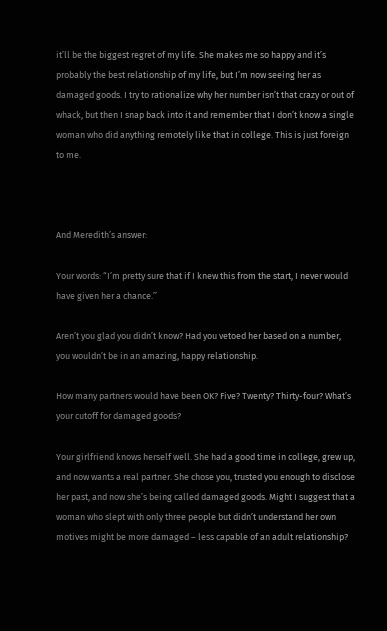it’ll be the biggest regret of my life. She makes me so happy and it’s probably the best relationship of my life, but I’m now seeing her as damaged goods. I try to rationalize why her number isn’t that crazy or out of whack, but then I snap back into it and remember that I don’t know a single woman who did anything remotely like that in college. This is just foreign to me.



And Meredith’s answer:

Your words: “I’m pretty sure that if I knew this from the start, I never would have given her a chance.’’

Aren’t you glad you didn’t know? Had you vetoed her based on a number, you wouldn’t be in an amazing, happy relationship.

How many partners would have been OK? Five? Twenty? Thirty-four? What’s your cutoff for damaged goods?

Your girlfriend knows herself well. She had a good time in college, grew up, and now wants a real partner. She chose you, trusted you enough to disclose her past, and now she’s being called damaged goods. Might I suggest that a woman who slept with only three people but didn’t understand her own motives might be more damaged – less capable of an adult relationship?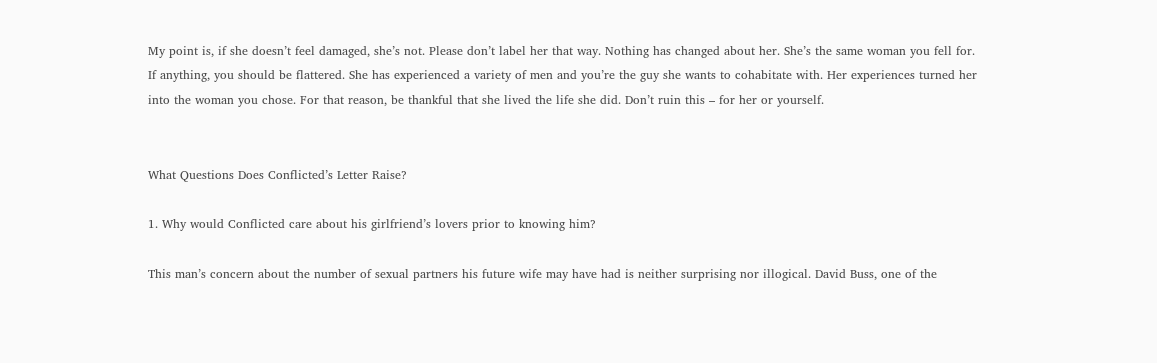My point is, if she doesn’t feel damaged, she’s not. Please don’t label her that way. Nothing has changed about her. She’s the same woman you fell for. If anything, you should be flattered. She has experienced a variety of men and you’re the guy she wants to cohabitate with. Her experiences turned her into the woman you chose. For that reason, be thankful that she lived the life she did. Don’t ruin this – for her or yourself.


What Questions Does Conflicted’s Letter Raise?

1. Why would Conflicted care about his girlfriend’s lovers prior to knowing him?

This man’s concern about the number of sexual partners his future wife may have had is neither surprising nor illogical. David Buss, one of the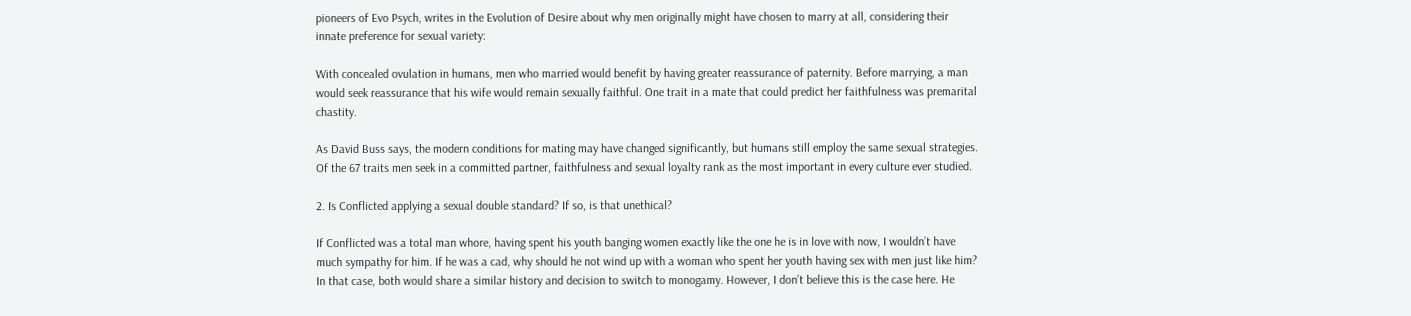pioneers of Evo Psych, writes in the Evolution of Desire about why men originally might have chosen to marry at all, considering their innate preference for sexual variety:

With concealed ovulation in humans, men who married would benefit by having greater reassurance of paternity. Before marrying, a man would seek reassurance that his wife would remain sexually faithful. One trait in a mate that could predict her faithfulness was premarital chastity.

As David Buss says, the modern conditions for mating may have changed significantly, but humans still employ the same sexual strategies. Of the 67 traits men seek in a committed partner, faithfulness and sexual loyalty rank as the most important in every culture ever studied.

2. Is Conflicted applying a sexual double standard? If so, is that unethical?

If Conflicted was a total man whore, having spent his youth banging women exactly like the one he is in love with now, I wouldn’t have much sympathy for him. If he was a cad, why should he not wind up with a woman who spent her youth having sex with men just like him? In that case, both would share a similar history and decision to switch to monogamy. However, I don’t believe this is the case here. He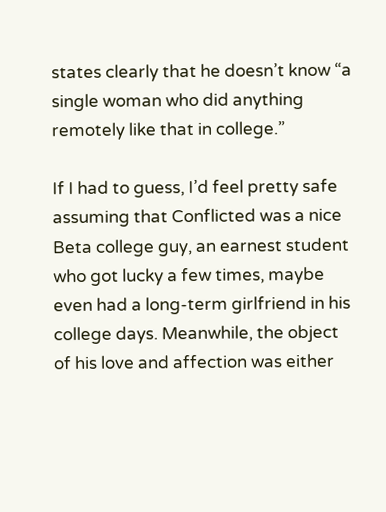states clearly that he doesn’t know “a single woman who did anything remotely like that in college.”

If I had to guess, I’d feel pretty safe assuming that Conflicted was a nice Beta college guy, an earnest student who got lucky a few times, maybe even had a long-term girlfriend in his college days. Meanwhile, the object of his love and affection was either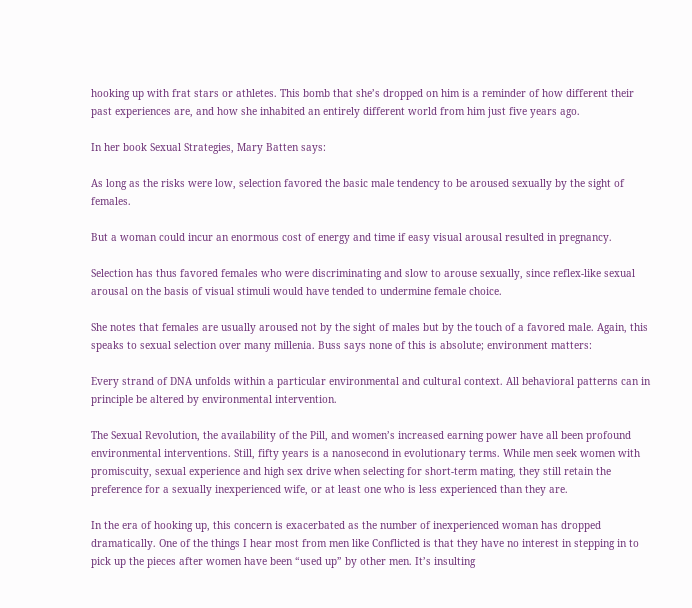hooking up with frat stars or athletes. This bomb that she’s dropped on him is a reminder of how different their past experiences are, and how she inhabited an entirely different world from him just five years ago.

In her book Sexual Strategies, Mary Batten says:

As long as the risks were low, selection favored the basic male tendency to be aroused sexually by the sight of females.

But a woman could incur an enormous cost of energy and time if easy visual arousal resulted in pregnancy.

Selection has thus favored females who were discriminating and slow to arouse sexually, since reflex-like sexual arousal on the basis of visual stimuli would have tended to undermine female choice.

She notes that females are usually aroused not by the sight of males but by the touch of a favored male. Again, this speaks to sexual selection over many millenia. Buss says none of this is absolute; environment matters:

Every strand of DNA unfolds within a particular environmental and cultural context. All behavioral patterns can in principle be altered by environmental intervention.

The Sexual Revolution, the availability of the Pill, and women’s increased earning power have all been profound environmental interventions. Still, fifty years is a nanosecond in evolutionary terms. While men seek women with promiscuity, sexual experience and high sex drive when selecting for short-term mating, they still retain the preference for a sexually inexperienced wife, or at least one who is less experienced than they are.

In the era of hooking up, this concern is exacerbated as the number of inexperienced woman has dropped dramatically. One of the things I hear most from men like Conflicted is that they have no interest in stepping in to pick up the pieces after women have been “used up” by other men. It’s insulting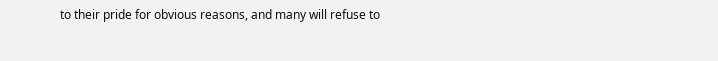to their pride for obvious reasons, and many will refuse to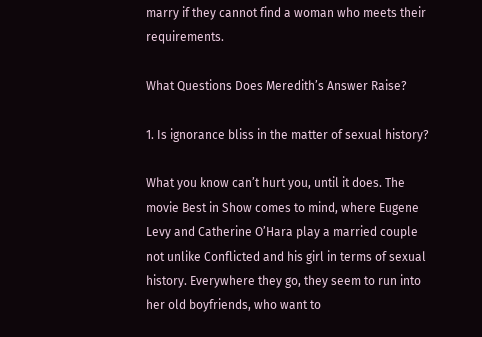marry if they cannot find a woman who meets their requirements.

What Questions Does Meredith’s Answer Raise?

1. Is ignorance bliss in the matter of sexual history?

What you know can’t hurt you, until it does. The movie Best in Show comes to mind, where Eugene Levy and Catherine O’Hara play a married couple not unlike Conflicted and his girl in terms of sexual history. Everywhere they go, they seem to run into her old boyfriends, who want to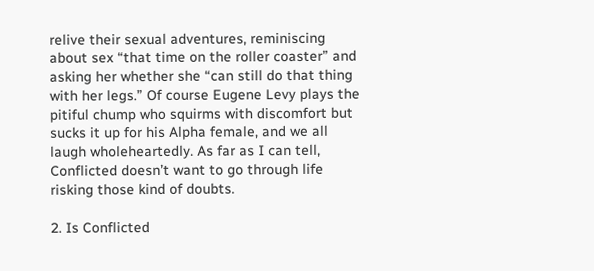relive their sexual adventures, reminiscing about sex “that time on the roller coaster” and asking her whether she “can still do that thing with her legs.” Of course Eugene Levy plays the pitiful chump who squirms with discomfort but sucks it up for his Alpha female, and we all laugh wholeheartedly. As far as I can tell, Conflicted doesn’t want to go through life risking those kind of doubts.

2. Is Conflicted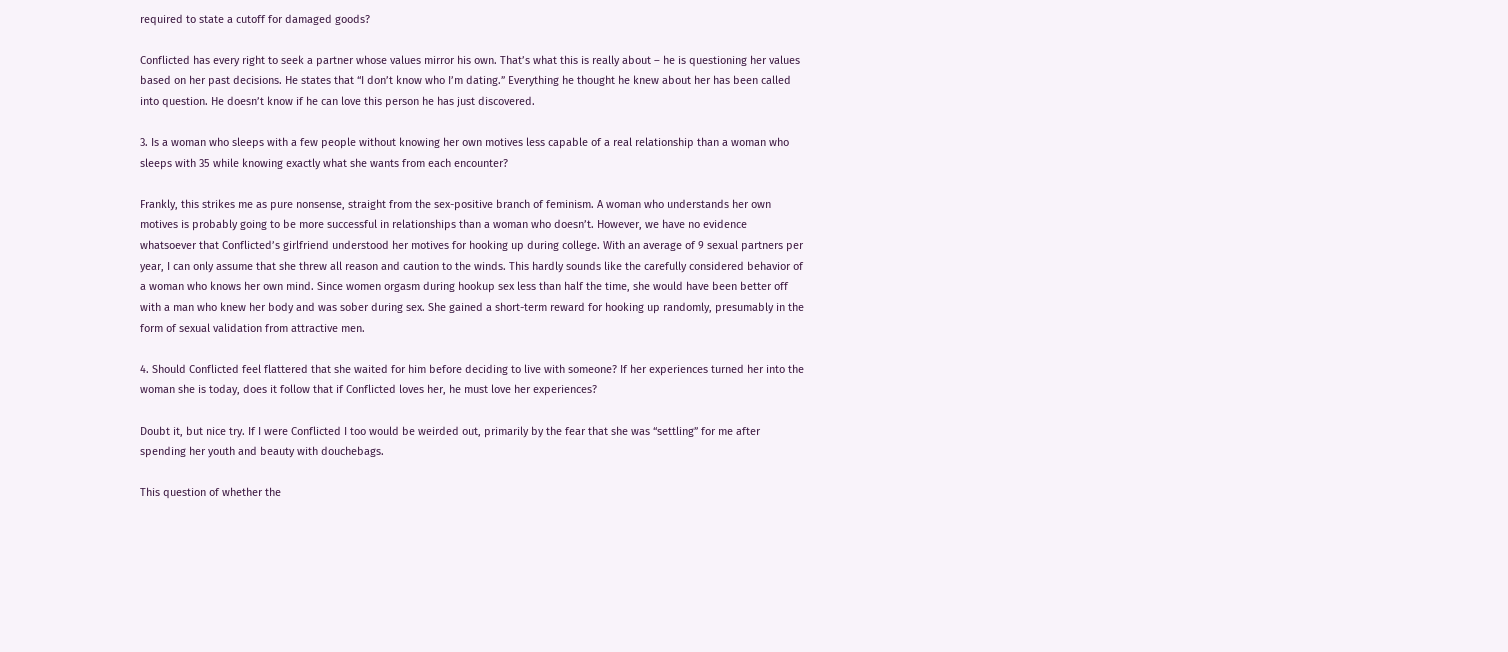required to state a cutoff for damaged goods?

Conflicted has every right to seek a partner whose values mirror his own. That’s what this is really about – he is questioning her values based on her past decisions. He states that “I don’t know who I’m dating.” Everything he thought he knew about her has been called into question. He doesn’t know if he can love this person he has just discovered.

3. Is a woman who sleeps with a few people without knowing her own motives less capable of a real relationship than a woman who sleeps with 35 while knowing exactly what she wants from each encounter?

Frankly, this strikes me as pure nonsense, straight from the sex-positive branch of feminism. A woman who understands her own motives is probably going to be more successful in relationships than a woman who doesn’t. However, we have no evidence whatsoever that Conflicted’s girlfriend understood her motives for hooking up during college. With an average of 9 sexual partners per year, I can only assume that she threw all reason and caution to the winds. This hardly sounds like the carefully considered behavior of a woman who knows her own mind. Since women orgasm during hookup sex less than half the time, she would have been better off with a man who knew her body and was sober during sex. She gained a short-term reward for hooking up randomly, presumably in the form of sexual validation from attractive men.

4. Should Conflicted feel flattered that she waited for him before deciding to live with someone? If her experiences turned her into the woman she is today, does it follow that if Conflicted loves her, he must love her experiences?

Doubt it, but nice try. If I were Conflicted I too would be weirded out, primarily by the fear that she was “settling” for me after spending her youth and beauty with douchebags.

This question of whether the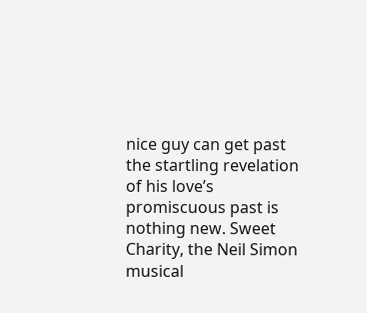nice guy can get past the startling revelation of his love’s promiscuous past is nothing new. Sweet Charity, the Neil Simon musical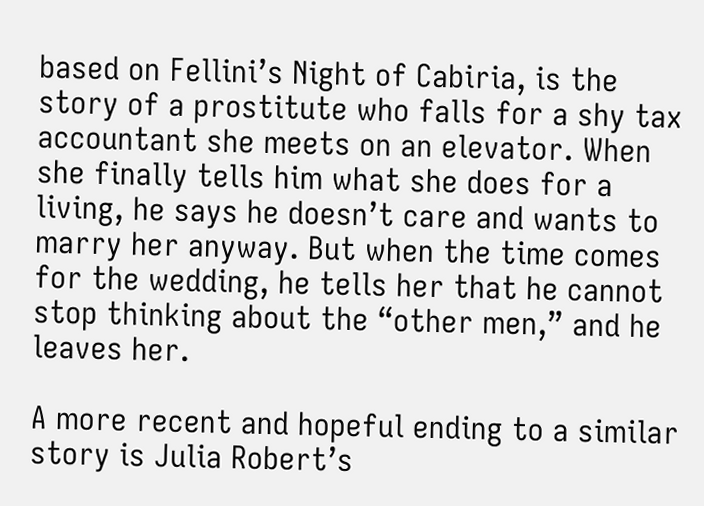based on Fellini’s Night of Cabiria, is the story of a prostitute who falls for a shy tax accountant she meets on an elevator. When she finally tells him what she does for a living, he says he doesn’t care and wants to marry her anyway. But when the time comes for the wedding, he tells her that he cannot stop thinking about the “other men,” and he leaves her.

A more recent and hopeful ending to a similar story is Julia Robert’s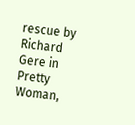rescue by Richard Gere in Pretty Woman,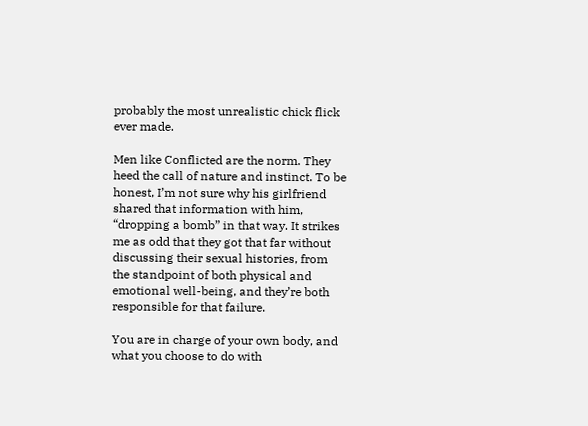probably the most unrealistic chick flick ever made.

Men like Conflicted are the norm. They heed the call of nature and instinct. To be honest, I’m not sure why his girlfriend shared that information with him, “dropping a bomb” in that way. It strikes me as odd that they got that far without discussing their sexual histories, from the standpoint of both physical and emotional well-being, and they’re both responsible for that failure.

You are in charge of your own body, and what you choose to do with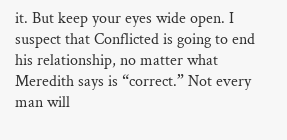it. But keep your eyes wide open. I suspect that Conflicted is going to end his relationship, no matter what Meredith says is “correct.” Not every man will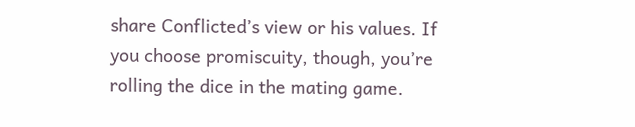share Conflicted’s view or his values. If you choose promiscuity, though, you’re rolling the dice in the mating game.